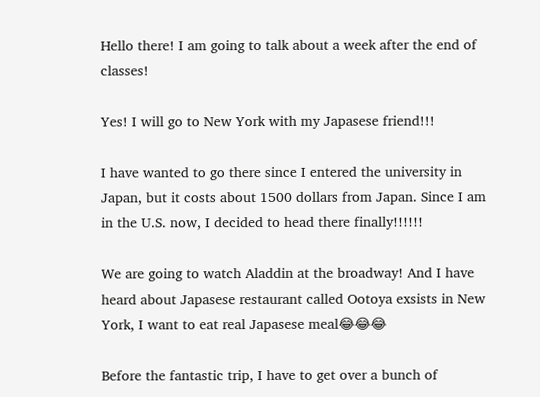Hello there! I am going to talk about a week after the end of classes!

Yes! I will go to New York with my Japasese friend!!!

I have wanted to go there since I entered the university in Japan, but it costs about 1500 dollars from Japan. Since I am in the U.S. now, I decided to head there finally!!!!!!

We are going to watch Aladdin at the broadway! And I have heard about Japasese restaurant called Ootoya exsists in New York, I want to eat real Japasese meal😂😂😂

Before the fantastic trip, I have to get over a bunch of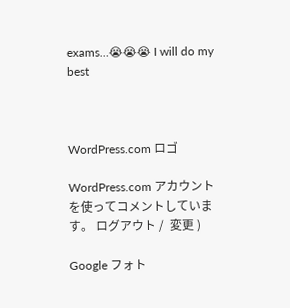exams…😭😭😭 I will do my best



WordPress.com ロゴ

WordPress.com アカウントを使ってコメントしています。 ログアウト /  変更 )

Google フォト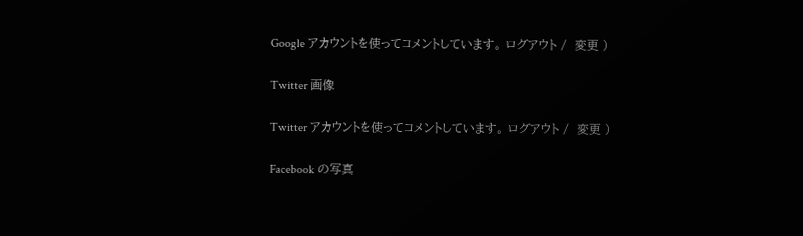Google アカウントを使ってコメントしています。 ログアウト /  変更 )

Twitter 画像

Twitter アカウントを使ってコメントしています。 ログアウト /  変更 )

Facebook の写真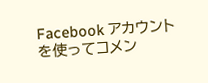Facebook アカウントを使ってコメン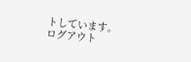トしています。 ログアウト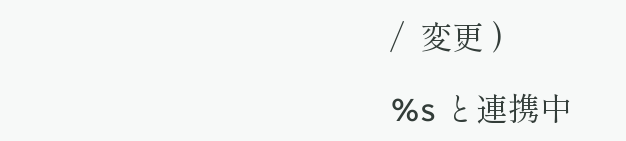/  変更 )

%s と連携中